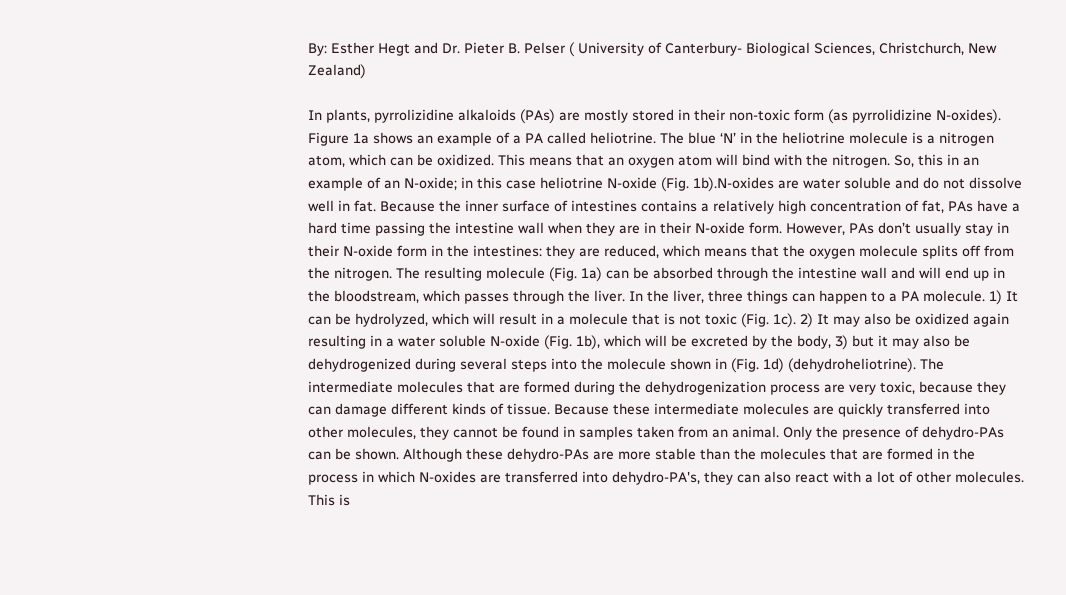By: Esther Hegt and Dr. Pieter B. Pelser ( University of Canterbury- Biological Sciences, Christchurch, New Zealand)

In plants, pyrrolizidine alkaloids (PAs) are mostly stored in their non-toxic form (as pyrrolidizine N-oxides). Figure 1a shows an example of a PA called heliotrine. The blue ‘N’ in the heliotrine molecule is a nitrogen atom, which can be oxidized. This means that an oxygen atom will bind with the nitrogen. So, this in an example of an N-oxide; in this case heliotrine N-oxide (Fig. 1b).N-oxides are water soluble and do not dissolve well in fat. Because the inner surface of intestines contains a relatively high concentration of fat, PAs have a hard time passing the intestine wall when they are in their N-oxide form. However, PAs don’t usually stay in their N-oxide form in the intestines: they are reduced, which means that the oxygen molecule splits off from the nitrogen. The resulting molecule (Fig. 1a) can be absorbed through the intestine wall and will end up in the bloodstream, which passes through the liver. In the liver, three things can happen to a PA molecule. 1) It can be hydrolyzed, which will result in a molecule that is not toxic (Fig. 1c). 2) It may also be oxidized again resulting in a water soluble N-oxide (Fig. 1b), which will be excreted by the body, 3) but it may also be dehydrogenized during several steps into the molecule shown in (Fig. 1d) (dehydroheliotrine). The intermediate molecules that are formed during the dehydrogenization process are very toxic, because they can damage different kinds of tissue. Because these intermediate molecules are quickly transferred into other molecules, they cannot be found in samples taken from an animal. Only the presence of dehydro-PAs can be shown. Although these dehydro-PAs are more stable than the molecules that are formed in the process in which N-oxides are transferred into dehydro-PA's, they can also react with a lot of other molecules. This is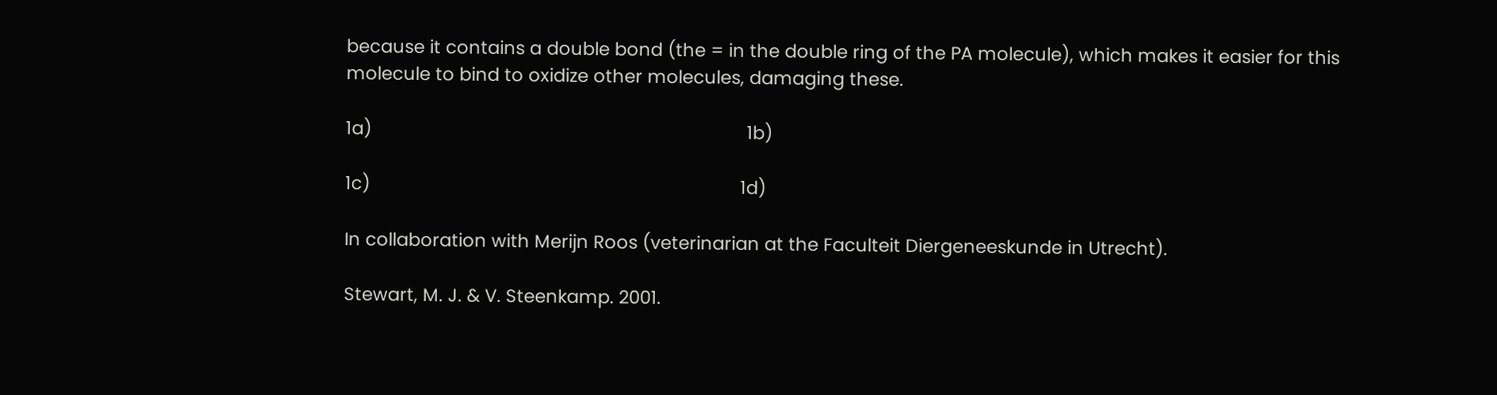because it contains a double bond (the = in the double ring of the PA molecule), which makes it easier for this molecule to bind to oxidize other molecules, damaging these.

1a)                                                                           1b)

1c)                                                                          1d)

In collaboration with Merijn Roos (veterinarian at the Faculteit Diergeneeskunde in Utrecht).

Stewart, M. J. & V. Steenkamp. 2001.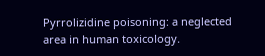Pyrrolizidine poisoning: a neglected area in human toxicology.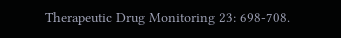Therapeutic Drug Monitoring 23: 698-708.